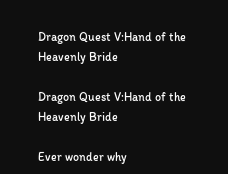Dragon Quest V:Hand of the Heavenly Bride

Dragon Quest V:Hand of the Heavenly Bride

Ever wonder why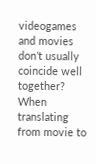videogames and movies don’t usually coincide well together? When translating from movie to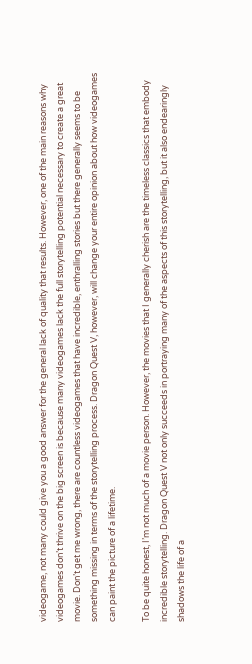videogame, not many could give you a good answer for the general lack of quality that results. However, one of the main reasons why videogames don’t thrive on the big screen is because many videogames lack the full storytelling potential necessary to create a great movie. Don’t get me wrong, there are countless videogames that have incredible, enthralling stories but there generally seems to be something missing in terms of the storytelling process. Dragon Quest V, however, will change your entire opinion about how videogames can paint the picture of a lifetime.

To be quite honest, I’m not much of a movie person. However, the movies that I generally cherish are the timeless classics that embody incredible storytelling. Dragon Quest V not only succeeds in portraying many of the aspects of this storytelling, but it also endearingly shadows the life of a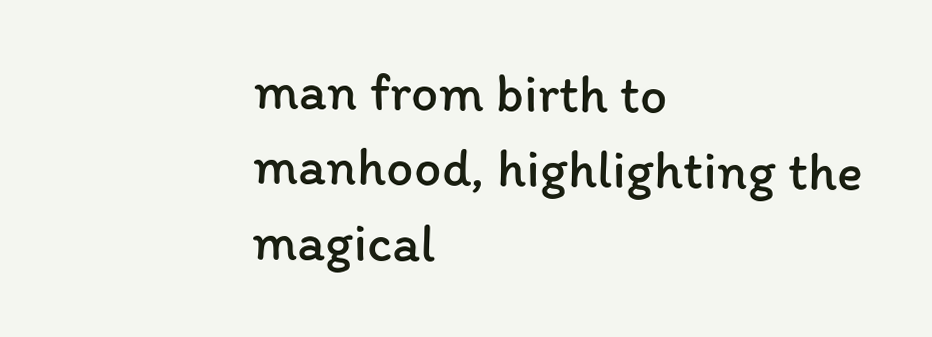man from birth to manhood, highlighting the magical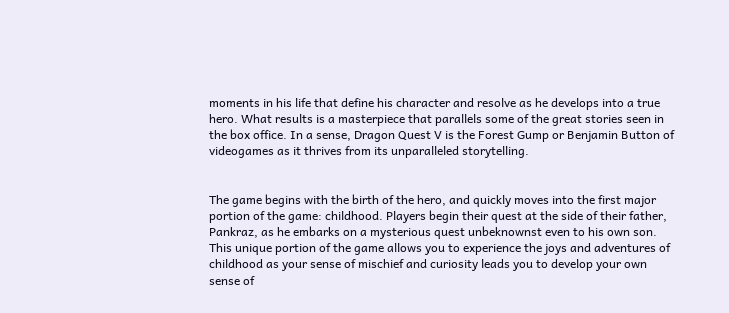moments in his life that define his character and resolve as he develops into a true hero. What results is a masterpiece that parallels some of the great stories seen in the box office. In a sense, Dragon Quest V is the Forest Gump or Benjamin Button of videogames as it thrives from its unparalleled storytelling.


The game begins with the birth of the hero, and quickly moves into the first major portion of the game: childhood. Players begin their quest at the side of their father, Pankraz, as he embarks on a mysterious quest unbeknownst even to his own son. This unique portion of the game allows you to experience the joys and adventures of childhood as your sense of mischief and curiosity leads you to develop your own sense of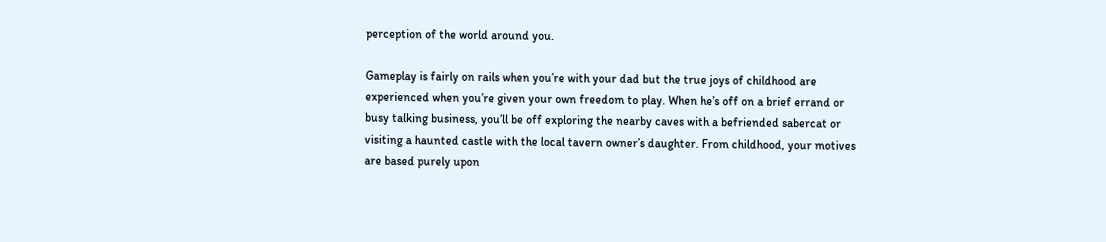perception of the world around you.

Gameplay is fairly on rails when you’re with your dad but the true joys of childhood are experienced when you’re given your own freedom to play. When he’s off on a brief errand or busy talking business, you’ll be off exploring the nearby caves with a befriended sabercat or visiting a haunted castle with the local tavern owner’s daughter. From childhood, your motives are based purely upon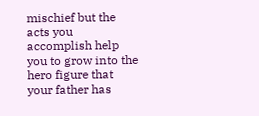mischief but the acts you accomplish help you to grow into the hero figure that your father has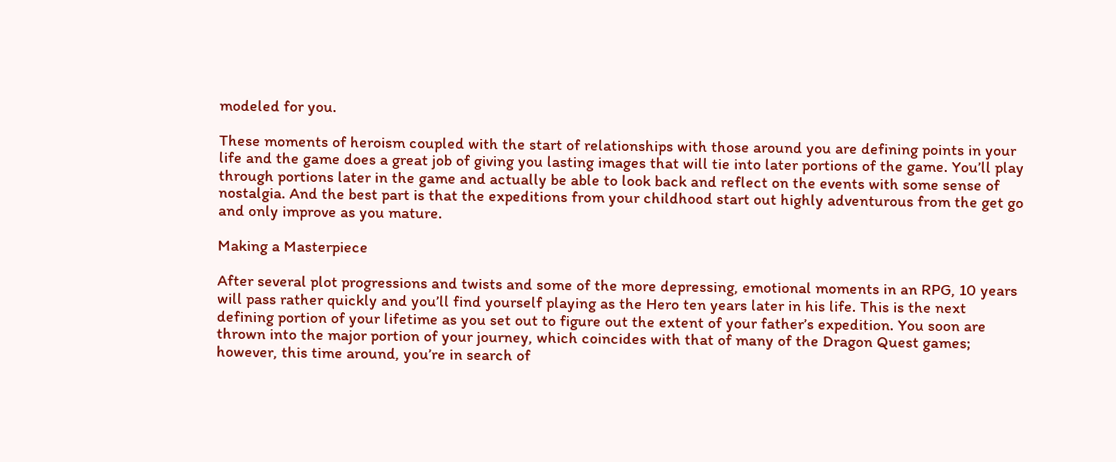modeled for you.

These moments of heroism coupled with the start of relationships with those around you are defining points in your life and the game does a great job of giving you lasting images that will tie into later portions of the game. You’ll play through portions later in the game and actually be able to look back and reflect on the events with some sense of nostalgia. And the best part is that the expeditions from your childhood start out highly adventurous from the get go and only improve as you mature.

Making a Masterpiece

After several plot progressions and twists and some of the more depressing, emotional moments in an RPG, 10 years will pass rather quickly and you’ll find yourself playing as the Hero ten years later in his life. This is the next defining portion of your lifetime as you set out to figure out the extent of your father’s expedition. You soon are thrown into the major portion of your journey, which coincides with that of many of the Dragon Quest games; however, this time around, you’re in search of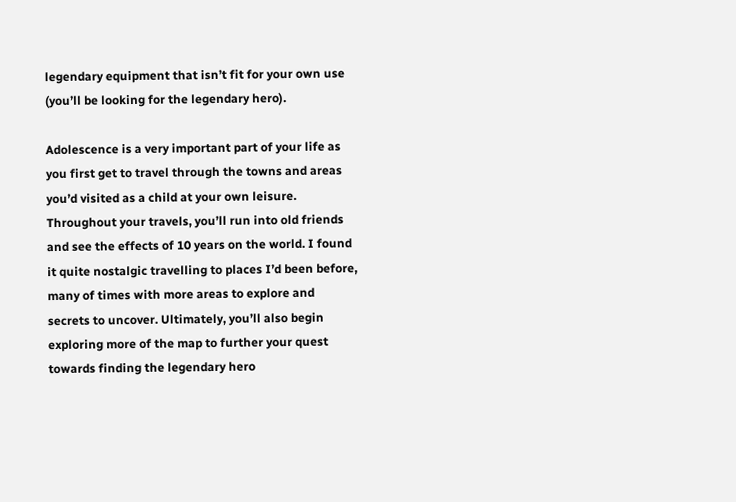legendary equipment that isn’t fit for your own use (you’ll be looking for the legendary hero).

Adolescence is a very important part of your life as you first get to travel through the towns and areas you’d visited as a child at your own leisure. Throughout your travels, you’ll run into old friends and see the effects of 10 years on the world. I found it quite nostalgic travelling to places I’d been before, many of times with more areas to explore and secrets to uncover. Ultimately, you’ll also begin exploring more of the map to further your quest towards finding the legendary hero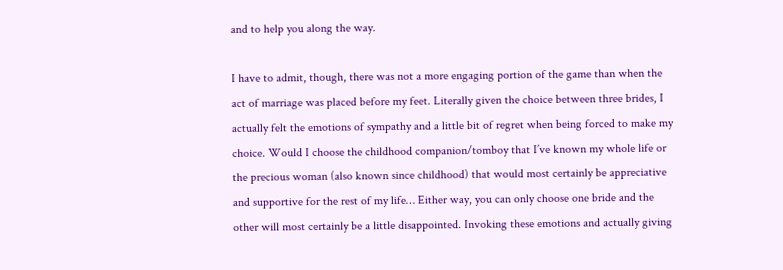and to help you along the way.

I have to admit, though, there was not a more engaging portion of the game than when the act of marriage was placed before my feet. Literally given the choice between three brides, I actually felt the emotions of sympathy and a little bit of regret when being forced to make my choice. Would I choose the childhood companion/tomboy that I’ve known my whole life or the precious woman (also known since childhood) that would most certainly be appreciative and supportive for the rest of my life… Either way, you can only choose one bride and the other will most certainly be a little disappointed. Invoking these emotions and actually giving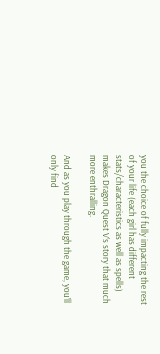you the choice of fully impacting the rest of your life (each girl has different stats/characteristics as well as spells) makes Dragon Quest V’s story that much more enthralling.

And as you play through the game, you’ll only find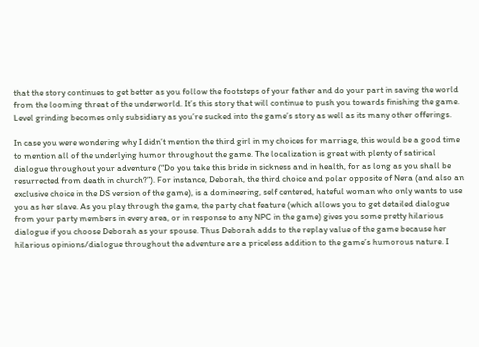that the story continues to get better as you follow the footsteps of your father and do your part in saving the world from the looming threat of the underworld. It’s this story that will continue to push you towards finishing the game. Level grinding becomes only subsidiary as you’re sucked into the game’s story as well as its many other offerings.

In case you were wondering why I didn’t mention the third girl in my choices for marriage, this would be a good time to mention all of the underlying humor throughout the game. The localization is great with plenty of satirical dialogue throughout your adventure (“Do you take this bride in sickness and in health, for as long as you shall be resurrected from death in church?”). For instance, Deborah, the third choice and polar opposite of Nera (and also an exclusive choice in the DS version of the game), is a domineering, self centered, hateful woman who only wants to use you as her slave. As you play through the game, the party chat feature (which allows you to get detailed dialogue from your party members in every area, or in response to any NPC in the game) gives you some pretty hilarious dialogue if you choose Deborah as your spouse. Thus Deborah adds to the replay value of the game because her hilarious opinions/dialogue throughout the adventure are a priceless addition to the game’s humorous nature. I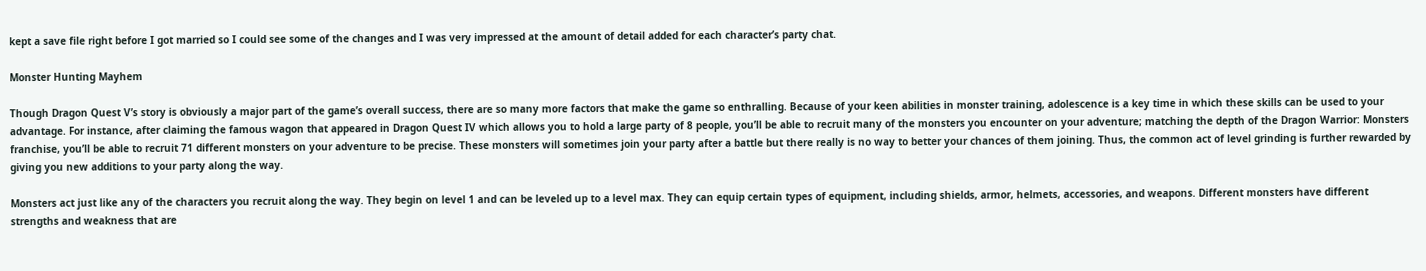kept a save file right before I got married so I could see some of the changes and I was very impressed at the amount of detail added for each character’s party chat.

Monster Hunting Mayhem

Though Dragon Quest V’s story is obviously a major part of the game’s overall success, there are so many more factors that make the game so enthralling. Because of your keen abilities in monster training, adolescence is a key time in which these skills can be used to your advantage. For instance, after claiming the famous wagon that appeared in Dragon Quest IV which allows you to hold a large party of 8 people, you’ll be able to recruit many of the monsters you encounter on your adventure; matching the depth of the Dragon Warrior: Monsters franchise, you’ll be able to recruit 71 different monsters on your adventure to be precise. These monsters will sometimes join your party after a battle but there really is no way to better your chances of them joining. Thus, the common act of level grinding is further rewarded by giving you new additions to your party along the way.

Monsters act just like any of the characters you recruit along the way. They begin on level 1 and can be leveled up to a level max. They can equip certain types of equipment, including shields, armor, helmets, accessories, and weapons. Different monsters have different strengths and weakness that are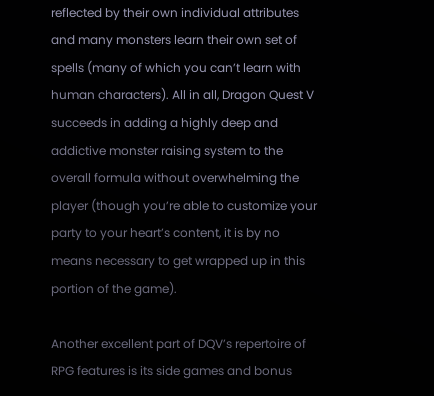reflected by their own individual attributes and many monsters learn their own set of spells (many of which you can’t learn with human characters). All in all, Dragon Quest V succeeds in adding a highly deep and addictive monster raising system to the overall formula without overwhelming the player (though you’re able to customize your party to your heart’s content, it is by no means necessary to get wrapped up in this portion of the game).

Another excellent part of DQV’s repertoire of RPG features is its side games and bonus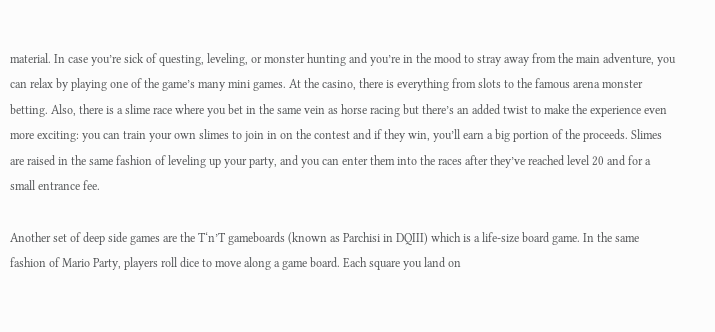material. In case you’re sick of questing, leveling, or monster hunting and you’re in the mood to stray away from the main adventure, you can relax by playing one of the game’s many mini games. At the casino, there is everything from slots to the famous arena monster betting. Also, there is a slime race where you bet in the same vein as horse racing but there’s an added twist to make the experience even more exciting: you can train your own slimes to join in on the contest and if they win, you’ll earn a big portion of the proceeds. Slimes are raised in the same fashion of leveling up your party, and you can enter them into the races after they’ve reached level 20 and for a small entrance fee.

Another set of deep side games are the T‘n’T gameboards (known as Parchisi in DQIII) which is a life-size board game. In the same fashion of Mario Party, players roll dice to move along a game board. Each square you land on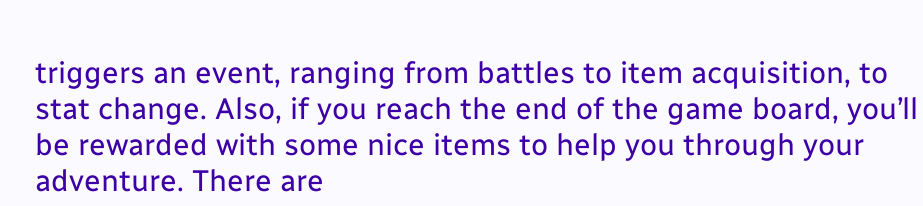triggers an event, ranging from battles to item acquisition, to stat change. Also, if you reach the end of the game board, you’ll be rewarded with some nice items to help you through your adventure. There are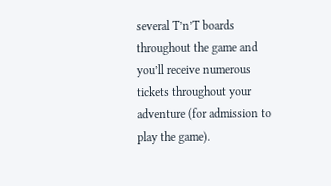several T’n’T boards throughout the game and you’ll receive numerous tickets throughout your adventure (for admission to play the game).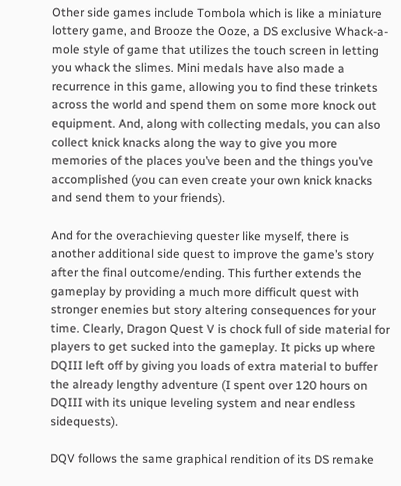Other side games include Tombola which is like a miniature lottery game, and Brooze the Ooze, a DS exclusive Whack-a-mole style of game that utilizes the touch screen in letting you whack the slimes. Mini medals have also made a recurrence in this game, allowing you to find these trinkets across the world and spend them on some more knock out equipment. And, along with collecting medals, you can also collect knick knacks along the way to give you more memories of the places you’ve been and the things you’ve accomplished (you can even create your own knick knacks and send them to your friends).

And for the overachieving quester like myself, there is another additional side quest to improve the game’s story after the final outcome/ending. This further extends the gameplay by providing a much more difficult quest with stronger enemies but story altering consequences for your time. Clearly, Dragon Quest V is chock full of side material for players to get sucked into the gameplay. It picks up where DQIII left off by giving you loads of extra material to buffer the already lengthy adventure (I spent over 120 hours on DQIII with its unique leveling system and near endless sidequests).

DQV follows the same graphical rendition of its DS remake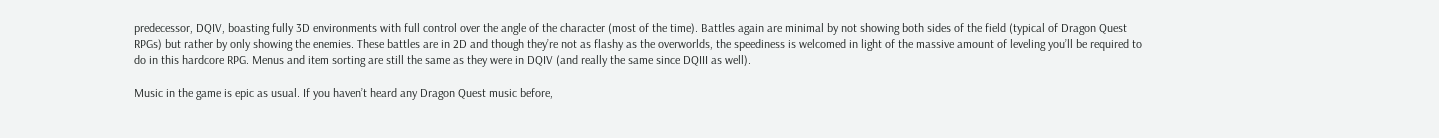predecessor, DQIV, boasting fully 3D environments with full control over the angle of the character (most of the time). Battles again are minimal by not showing both sides of the field (typical of Dragon Quest RPGs) but rather by only showing the enemies. These battles are in 2D and though they’re not as flashy as the overworlds, the speediness is welcomed in light of the massive amount of leveling you’ll be required to do in this hardcore RPG. Menus and item sorting are still the same as they were in DQIV (and really the same since DQIII as well).

Music in the game is epic as usual. If you haven’t heard any Dragon Quest music before,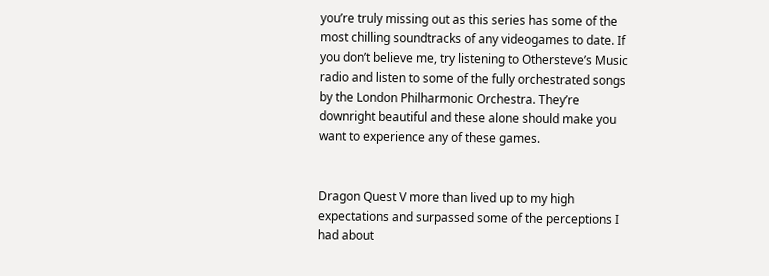you’re truly missing out as this series has some of the most chilling soundtracks of any videogames to date. If you don’t believe me, try listening to Othersteve’s Music radio and listen to some of the fully orchestrated songs by the London Philharmonic Orchestra. They’re downright beautiful and these alone should make you want to experience any of these games.


Dragon Quest V more than lived up to my high expectations and surpassed some of the perceptions I had about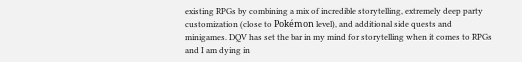existing RPGs by combining a mix of incredible storytelling, extremely deep party customization (close to Pokémon level), and additional side quests and minigames. DQV has set the bar in my mind for storytelling when it comes to RPGs and I am dying in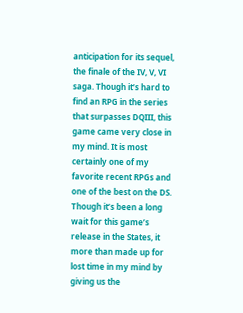anticipation for its sequel, the finale of the IV, V, VI saga. Though it’s hard to find an RPG in the series that surpasses DQIII, this game came very close in my mind. It is most certainly one of my favorite recent RPGs and one of the best on the DS. Though it’s been a long wait for this game’s release in the States, it more than made up for lost time in my mind by giving us the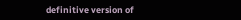definitive version of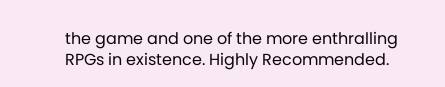the game and one of the more enthralling RPGs in existence. Highly Recommended.